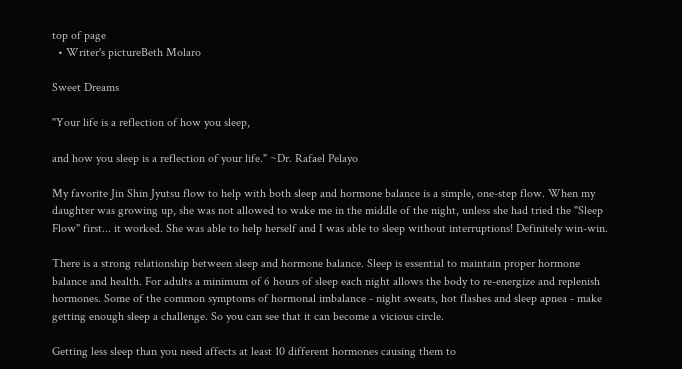top of page
  • Writer's pictureBeth Molaro

Sweet Dreams

"Your life is a reflection of how you sleep,

and how you sleep is a reflection of your life." ~Dr. Rafael Pelayo

My favorite Jin Shin Jyutsu flow to help with both sleep and hormone balance is a simple, one-step flow. When my daughter was growing up, she was not allowed to wake me in the middle of the night, unless she had tried the "Sleep Flow" first... it worked. She was able to help herself and I was able to sleep without interruptions! Definitely win-win.

There is a strong relationship between sleep and hormone balance. Sleep is essential to maintain proper hormone balance and health. For adults a minimum of 6 hours of sleep each night allows the body to re-energize and replenish hormones. Some of the common symptoms of hormonal imbalance - night sweats, hot flashes and sleep apnea - make getting enough sleep a challenge. So you can see that it can become a vicious circle.

Getting less sleep than you need affects at least 10 different hormones causing them to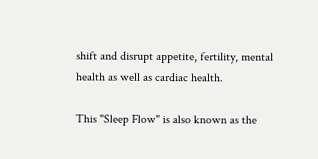shift and disrupt appetite, fertility, mental health as well as cardiac health.

This "Sleep Flow" is also known as the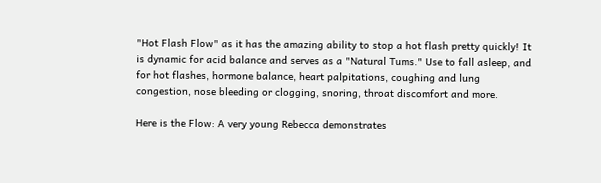"Hot Flash Flow" as it has the amazing ability to stop a hot flash pretty quickly! It is dynamic for acid balance and serves as a "Natural Tums." Use to fall asleep, and for hot flashes, hormone balance, heart palpitations, coughing and lung congestion, nose bleeding or clogging, snoring, throat discomfort and more.

Here is the Flow: A very young Rebecca demonstrates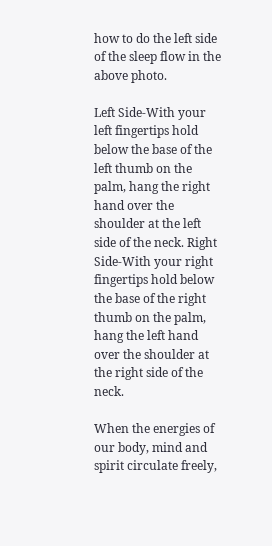how to do the left side of the sleep flow in the above photo.

Left Side-With your left fingertips hold below the base of the left thumb on the palm, hang the right hand over the shoulder at the left side of the neck. Right Side-With your right fingertips hold below the base of the right thumb on the palm, hang the left hand over the shoulder at the right side of the neck.

When the energies of our body, mind and spirit circulate freely,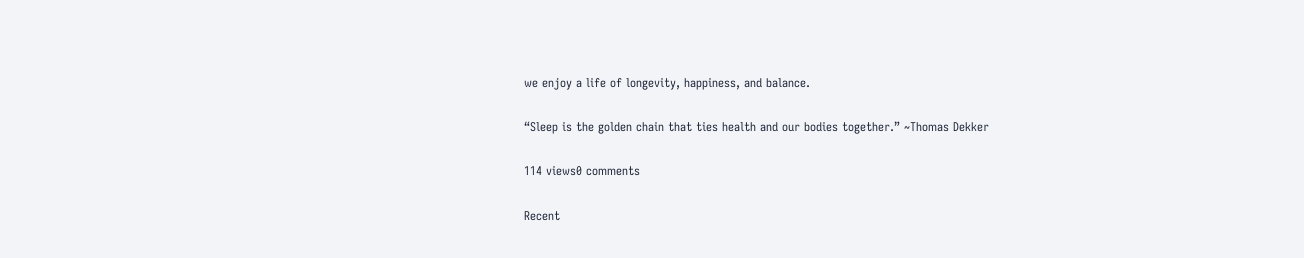we enjoy a life of longevity, happiness, and balance.

“Sleep is the golden chain that ties health and our bodies together.” ~Thomas Dekker

114 views0 comments

Recent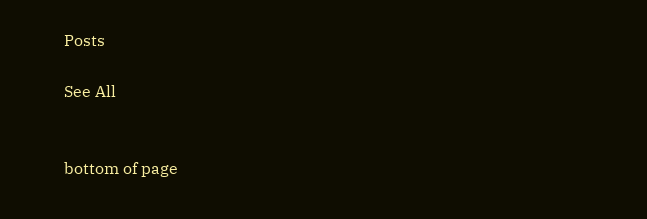Posts

See All


bottom of page